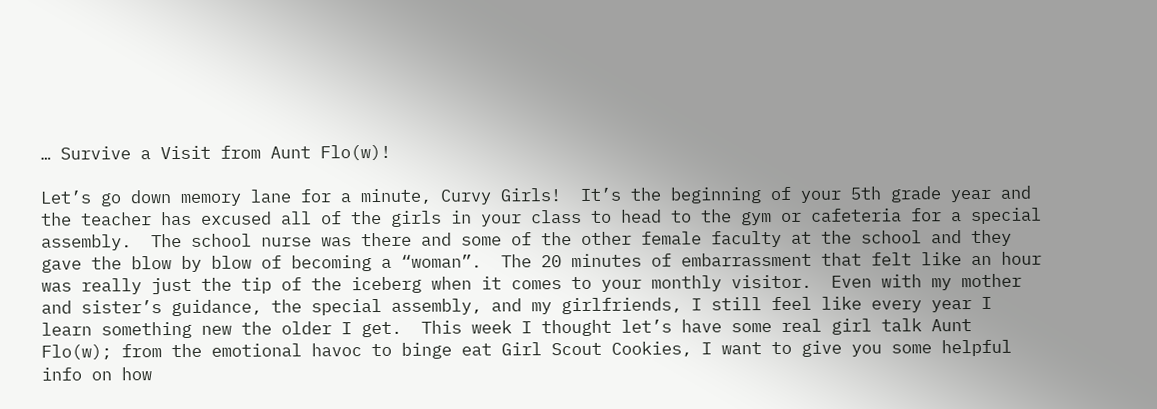… Survive a Visit from Aunt Flo(w)!

Let’s go down memory lane for a minute, Curvy Girls!  It’s the beginning of your 5th grade year and the teacher has excused all of the girls in your class to head to the gym or cafeteria for a special assembly.  The school nurse was there and some of the other female faculty at the school and they gave the blow by blow of becoming a “woman”.  The 20 minutes of embarrassment that felt like an hour was really just the tip of the iceberg when it comes to your monthly visitor.  Even with my mother and sister’s guidance, the special assembly, and my girlfriends, I still feel like every year I learn something new the older I get.  This week I thought let’s have some real girl talk Aunt Flo(w); from the emotional havoc to binge eat Girl Scout Cookies, I want to give you some helpful info on how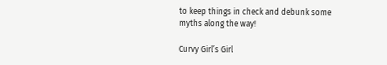to keep things in check and debunk some myths along the way!

Curvy Girl’s Girl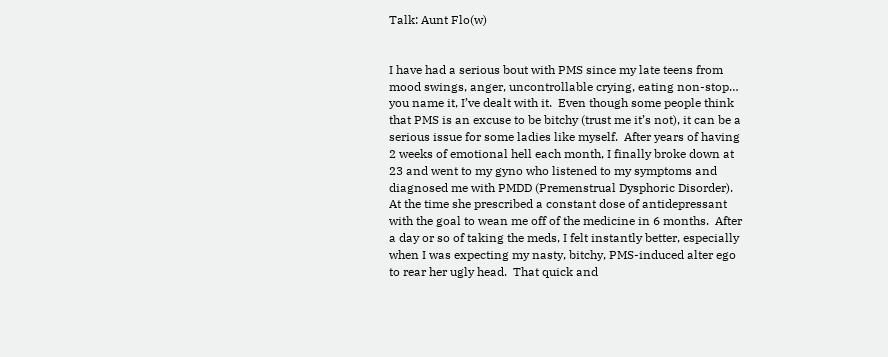Talk: Aunt Flo(w)


I have had a serious bout with PMS since my late teens from mood swings, anger, uncontrollable crying, eating non-stop… you name it, I’ve dealt with it.  Even though some people think that PMS is an excuse to be bitchy (trust me it’s not), it can be a serious issue for some ladies like myself.  After years of having 2 weeks of emotional hell each month, I finally broke down at 23 and went to my gyno who listened to my symptoms and diagnosed me with PMDD (Premenstrual Dysphoric Disorder).  At the time she prescribed a constant dose of antidepressant with the goal to wean me off of the medicine in 6 months.  After a day or so of taking the meds, I felt instantly better, especially when I was expecting my nasty, bitchy, PMS-induced alter ego to rear her ugly head.  That quick and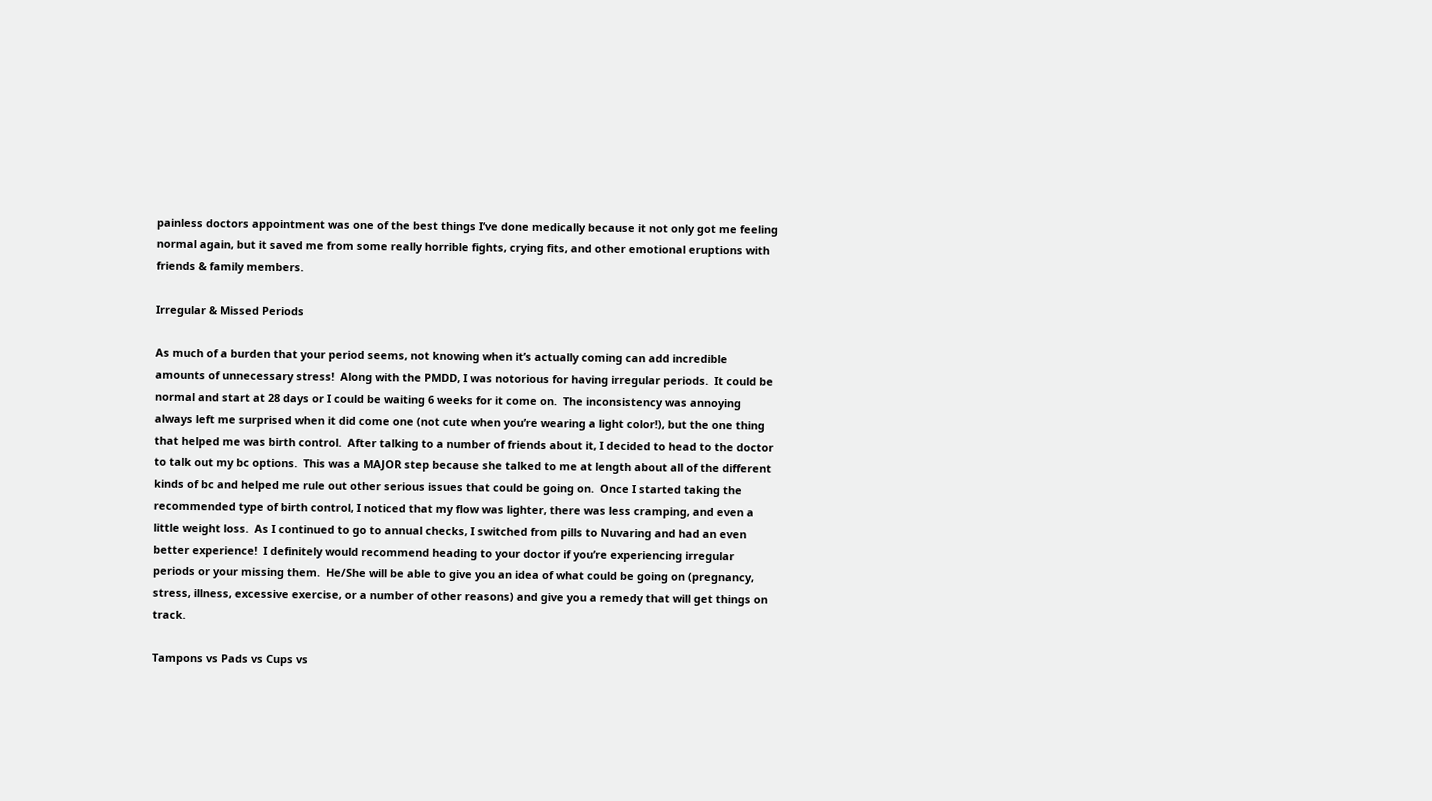painless doctors appointment was one of the best things I’ve done medically because it not only got me feeling normal again, but it saved me from some really horrible fights, crying fits, and other emotional eruptions with friends & family members.

Irregular & Missed Periods

As much of a burden that your period seems, not knowing when it’s actually coming can add incredible amounts of unnecessary stress!  Along with the PMDD, I was notorious for having irregular periods.  It could be normal and start at 28 days or I could be waiting 6 weeks for it come on.  The inconsistency was annoying always left me surprised when it did come one (not cute when you’re wearing a light color!), but the one thing that helped me was birth control.  After talking to a number of friends about it, I decided to head to the doctor to talk out my bc options.  This was a MAJOR step because she talked to me at length about all of the different kinds of bc and helped me rule out other serious issues that could be going on.  Once I started taking the recommended type of birth control, I noticed that my flow was lighter, there was less cramping, and even a little weight loss.  As I continued to go to annual checks, I switched from pills to Nuvaring and had an even better experience!  I definitely would recommend heading to your doctor if you’re experiencing irregular periods or your missing them.  He/She will be able to give you an idea of what could be going on (pregnancy, stress, illness, excessive exercise, or a number of other reasons) and give you a remedy that will get things on track.

Tampons vs Pads vs Cups vs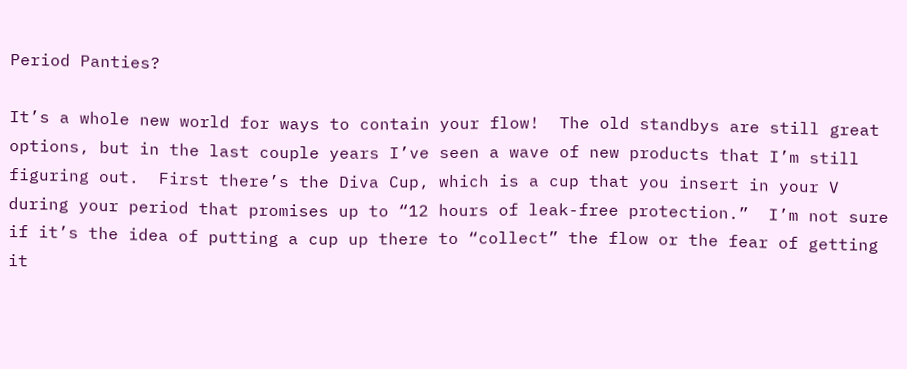Period Panties?

It’s a whole new world for ways to contain your flow!  The old standbys are still great options, but in the last couple years I’ve seen a wave of new products that I’m still figuring out.  First there’s the Diva Cup, which is a cup that you insert in your V during your period that promises up to “12 hours of leak-free protection.”  I’m not sure if it’s the idea of putting a cup up there to “collect” the flow or the fear of getting it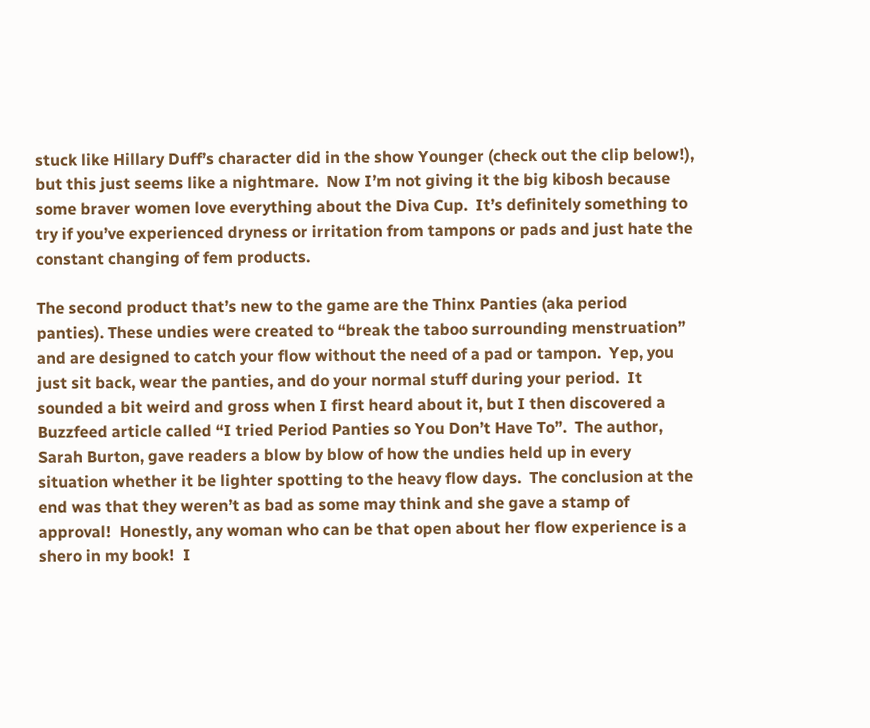stuck like Hillary Duff’s character did in the show Younger (check out the clip below!), but this just seems like a nightmare.  Now I’m not giving it the big kibosh because some braver women love everything about the Diva Cup.  It’s definitely something to try if you’ve experienced dryness or irritation from tampons or pads and just hate the constant changing of fem products.

The second product that’s new to the game are the Thinx Panties (aka period panties). These undies were created to “break the taboo surrounding menstruation” and are designed to catch your flow without the need of a pad or tampon.  Yep, you just sit back, wear the panties, and do your normal stuff during your period.  It sounded a bit weird and gross when I first heard about it, but I then discovered a Buzzfeed article called “I tried Period Panties so You Don’t Have To”.  The author, Sarah Burton, gave readers a blow by blow of how the undies held up in every situation whether it be lighter spotting to the heavy flow days.  The conclusion at the end was that they weren’t as bad as some may think and she gave a stamp of approval!  Honestly, any woman who can be that open about her flow experience is a shero in my book!  I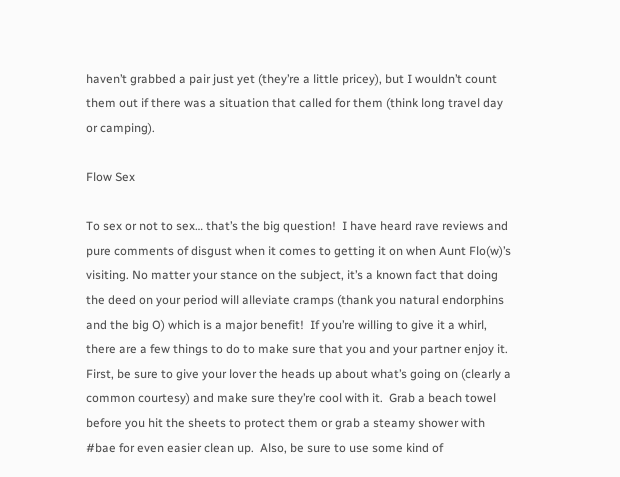haven’t grabbed a pair just yet (they’re a little pricey), but I wouldn’t count them out if there was a situation that called for them (think long travel day or camping).

Flow Sex

To sex or not to sex… that’s the big question!  I have heard rave reviews and pure comments of disgust when it comes to getting it on when Aunt Flo(w)’s visiting. No matter your stance on the subject, it’s a known fact that doing the deed on your period will alleviate cramps (thank you natural endorphins and the big O) which is a major benefit!  If you’re willing to give it a whirl,  there are a few things to do to make sure that you and your partner enjoy it.  First, be sure to give your lover the heads up about what’s going on (clearly a common courtesy) and make sure they’re cool with it.  Grab a beach towel before you hit the sheets to protect them or grab a steamy shower with #bae for even easier clean up.  Also, be sure to use some kind of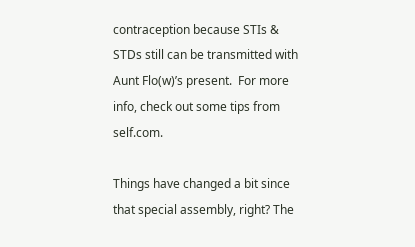contraception because STIs & STDs still can be transmitted with Aunt Flo(w)’s present.  For more info, check out some tips from self.com.

Things have changed a bit since that special assembly, right? The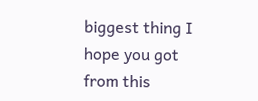biggest thing I hope you got from this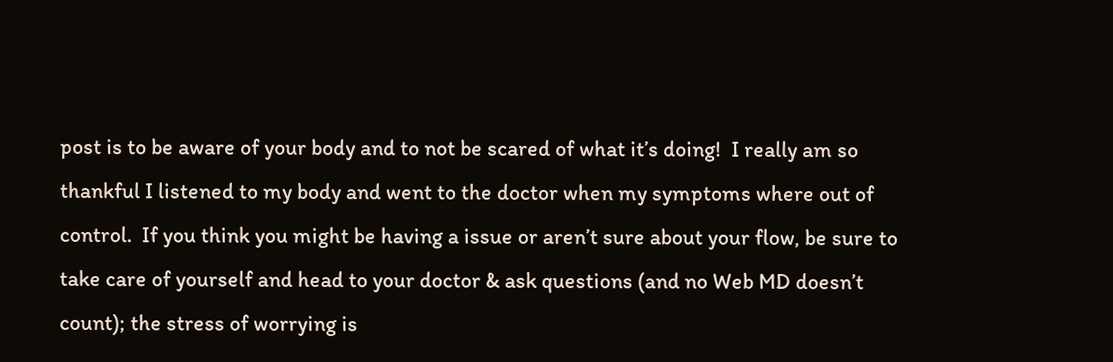post is to be aware of your body and to not be scared of what it’s doing!  I really am so thankful I listened to my body and went to the doctor when my symptoms where out of control.  If you think you might be having a issue or aren’t sure about your flow, be sure to take care of yourself and head to your doctor & ask questions (and no Web MD doesn’t count); the stress of worrying is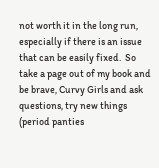not worth it in the long run, especially if there is an issue that can be easily fixed.  So take a page out of my book and be brave, Curvy Girls and ask questions, try new things (period panties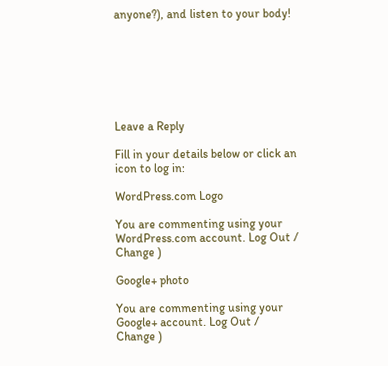anyone?), and listen to your body!







Leave a Reply

Fill in your details below or click an icon to log in:

WordPress.com Logo

You are commenting using your WordPress.com account. Log Out /  Change )

Google+ photo

You are commenting using your Google+ account. Log Out /  Change )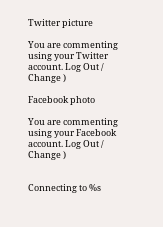Twitter picture

You are commenting using your Twitter account. Log Out /  Change )

Facebook photo

You are commenting using your Facebook account. Log Out /  Change )


Connecting to %s